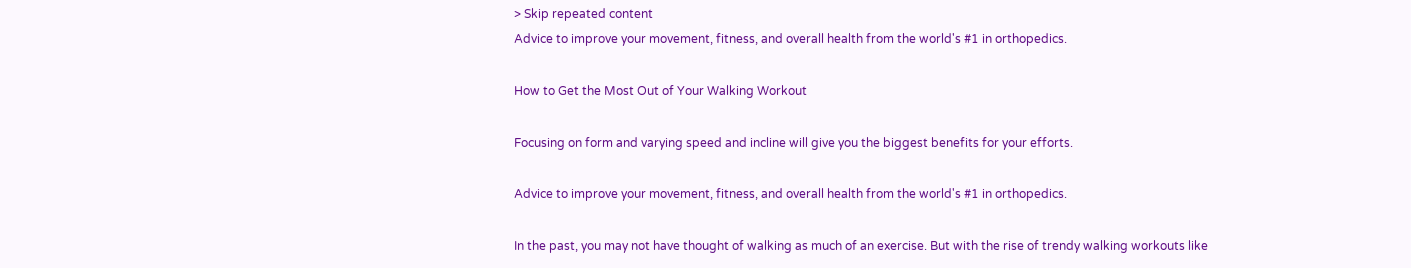> Skip repeated content
Advice to improve your movement, fitness, and overall health from the world's #1 in orthopedics.

How to Get the Most Out of Your Walking Workout

Focusing on form and varying speed and incline will give you the biggest benefits for your efforts.

Advice to improve your movement, fitness, and overall health from the world's #1 in orthopedics.

In the past, you may not have thought of walking as much of an exercise. But with the rise of trendy walking workouts like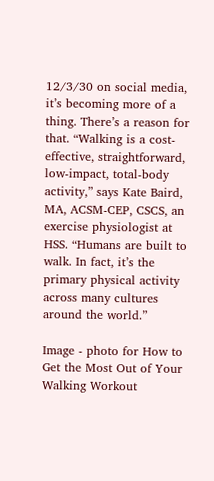12/3/30 on social media, it’s becoming more of a thing. There’s a reason for that. “Walking is a cost-effective, straightforward, low-impact, total-body activity,” says Kate Baird, MA, ACSM-CEP, CSCS, an exercise physiologist at HSS. “Humans are built to walk. In fact, it’s the primary physical activity across many cultures around the world.”

Image - photo for How to Get the Most Out of Your Walking Workout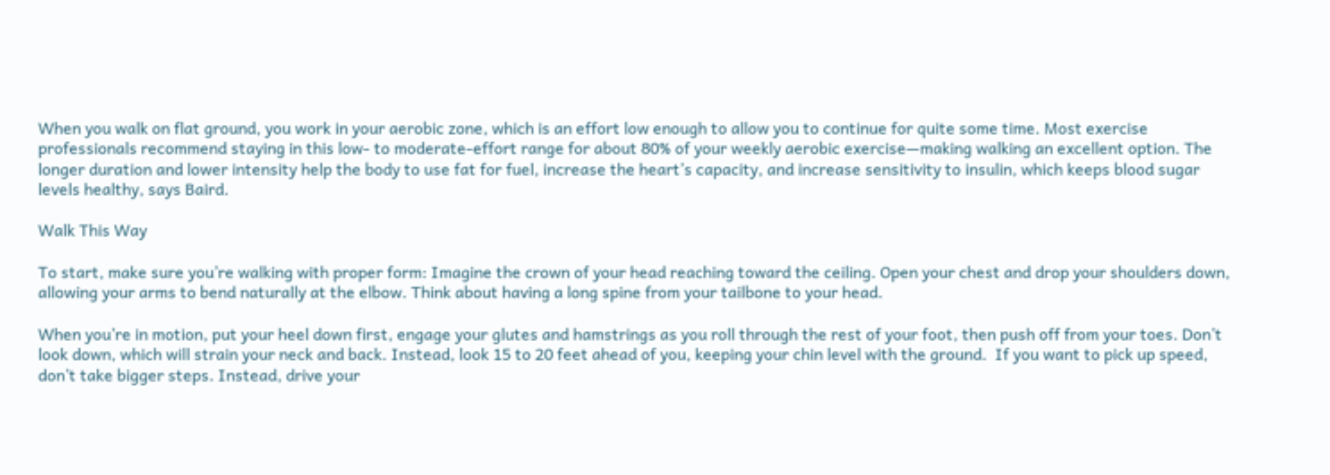When you walk on flat ground, you work in your aerobic zone, which is an effort low enough to allow you to continue for quite some time. Most exercise professionals recommend staying in this low- to moderate-effort range for about 80% of your weekly aerobic exercise—making walking an excellent option. The longer duration and lower intensity help the body to use fat for fuel, increase the heart’s capacity, and increase sensitivity to insulin, which keeps blood sugar levels healthy, says Baird.

Walk This Way

To start, make sure you’re walking with proper form: Imagine the crown of your head reaching toward the ceiling. Open your chest and drop your shoulders down, allowing your arms to bend naturally at the elbow. Think about having a long spine from your tailbone to your head.

When you’re in motion, put your heel down first, engage your glutes and hamstrings as you roll through the rest of your foot, then push off from your toes. Don’t look down, which will strain your neck and back. Instead, look 15 to 20 feet ahead of you, keeping your chin level with the ground.  If you want to pick up speed, don’t take bigger steps. Instead, drive your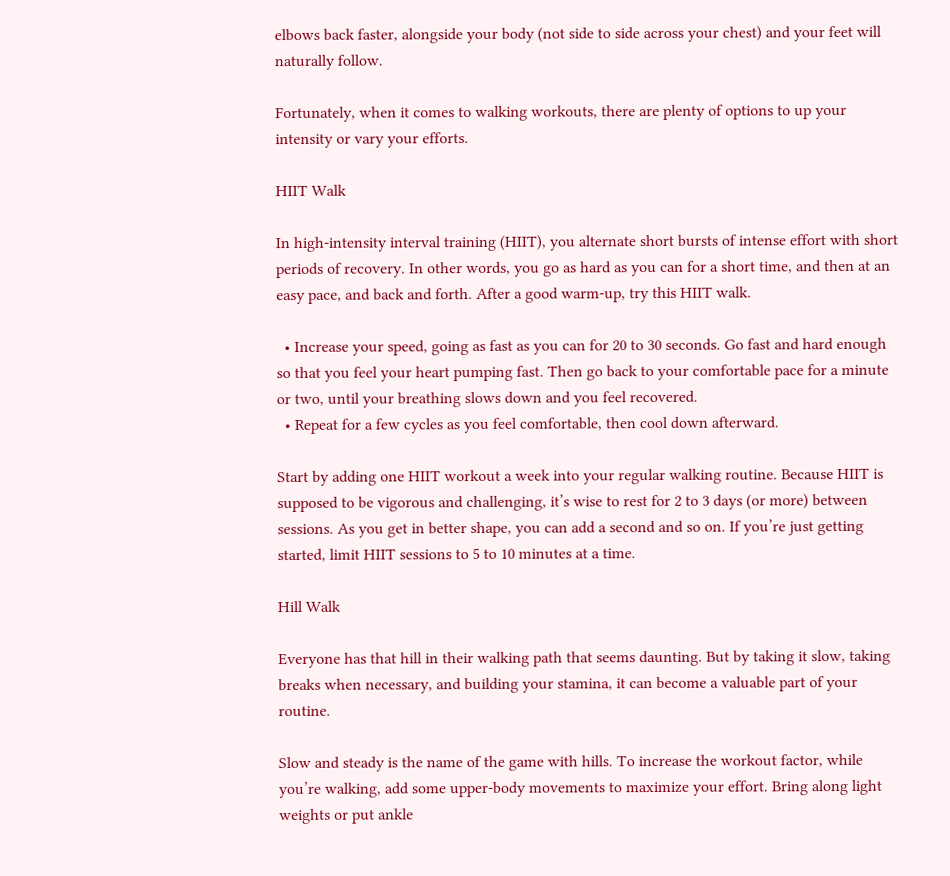elbows back faster, alongside your body (not side to side across your chest) and your feet will naturally follow.

Fortunately, when it comes to walking workouts, there are plenty of options to up your intensity or vary your efforts.

HIIT Walk

In high-intensity interval training (HIIT), you alternate short bursts of intense effort with short periods of recovery. In other words, you go as hard as you can for a short time, and then at an easy pace, and back and forth. After a good warm-up, try this HIIT walk.

  • Increase your speed, going as fast as you can for 20 to 30 seconds. Go fast and hard enough so that you feel your heart pumping fast. Then go back to your comfortable pace for a minute or two, until your breathing slows down and you feel recovered.
  • Repeat for a few cycles as you feel comfortable, then cool down afterward.

Start by adding one HIIT workout a week into your regular walking routine. Because HIIT is supposed to be vigorous and challenging, it’s wise to rest for 2 to 3 days (or more) between sessions. As you get in better shape, you can add a second and so on. If you’re just getting started, limit HIIT sessions to 5 to 10 minutes at a time.

Hill Walk

Everyone has that hill in their walking path that seems daunting. But by taking it slow, taking breaks when necessary, and building your stamina, it can become a valuable part of your routine.

Slow and steady is the name of the game with hills. To increase the workout factor, while you’re walking, add some upper-body movements to maximize your effort. Bring along light weights or put ankle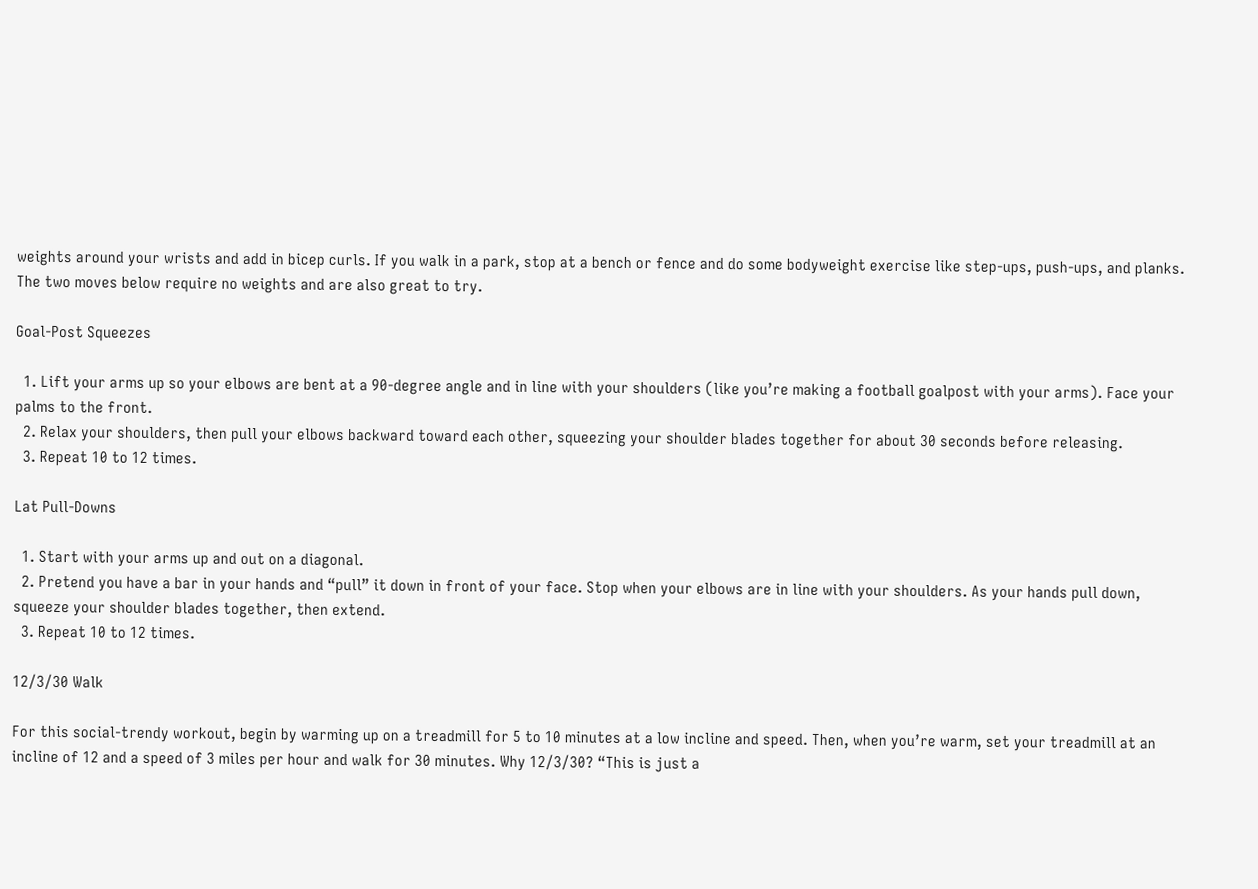weights around your wrists and add in bicep curls. If you walk in a park, stop at a bench or fence and do some bodyweight exercise like step-ups, push-ups, and planks. The two moves below require no weights and are also great to try.

Goal-Post Squeezes

  1. Lift your arms up so your elbows are bent at a 90-degree angle and in line with your shoulders (like you’re making a football goalpost with your arms). Face your palms to the front.
  2. Relax your shoulders, then pull your elbows backward toward each other, squeezing your shoulder blades together for about 30 seconds before releasing.
  3. Repeat 10 to 12 times.

Lat Pull-Downs

  1. Start with your arms up and out on a diagonal.
  2. Pretend you have a bar in your hands and “pull” it down in front of your face. Stop when your elbows are in line with your shoulders. As your hands pull down, squeeze your shoulder blades together, then extend.
  3. Repeat 10 to 12 times.

12/3/30 Walk

For this social-trendy workout, begin by warming up on a treadmill for 5 to 10 minutes at a low incline and speed. Then, when you’re warm, set your treadmill at an incline of 12 and a speed of 3 miles per hour and walk for 30 minutes. Why 12/3/30? “This is just a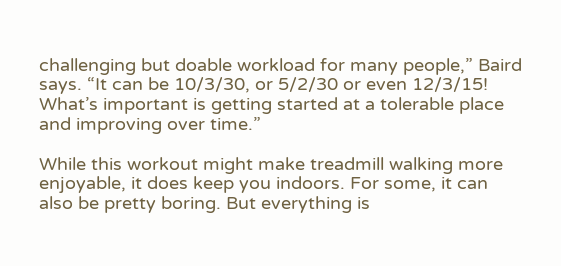challenging but doable workload for many people,” Baird says. “It can be 10/3/30, or 5/2/30 or even 12/3/15! What’s important is getting started at a tolerable place and improving over time.”

While this workout might make treadmill walking more enjoyable, it does keep you indoors. For some, it can also be pretty boring. But everything is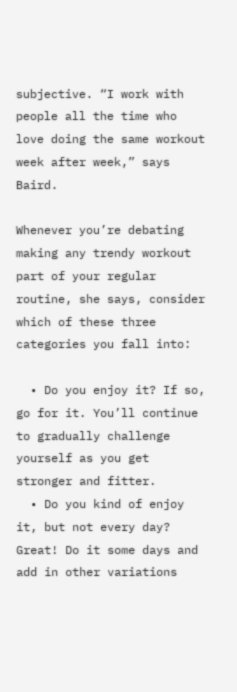subjective. “I work with people all the time who love doing the same workout week after week,” says Baird.

Whenever you’re debating making any trendy workout part of your regular routine, she says, consider which of these three categories you fall into:

  • Do you enjoy it? If so, go for it. You’ll continue to gradually challenge yourself as you get stronger and fitter.
  • Do you kind of enjoy it, but not every day? Great! Do it some days and add in other variations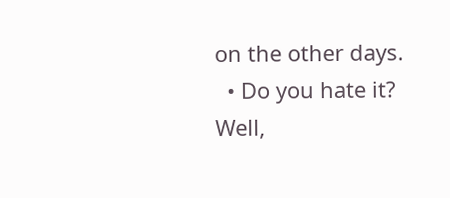on the other days.
  • Do you hate it? Well,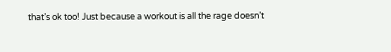that’s ok too! Just because a workout is all the rage doesn’t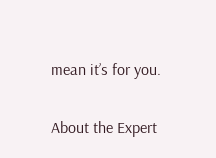mean it’s for you.

About the Expert